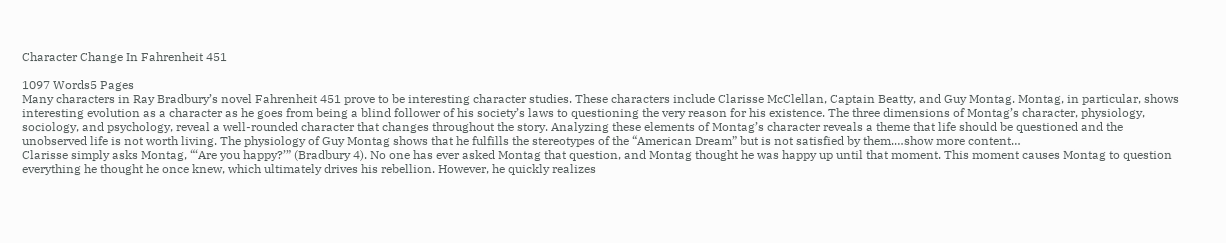Character Change In Fahrenheit 451

1097 Words5 Pages
Many characters in Ray Bradbury’s novel Fahrenheit 451 prove to be interesting character studies. These characters include Clarisse McClellan, Captain Beatty, and Guy Montag. Montag, in particular, shows interesting evolution as a character as he goes from being a blind follower of his society’s laws to questioning the very reason for his existence. The three dimensions of Montag’s character, physiology, sociology, and psychology, reveal a well-rounded character that changes throughout the story. Analyzing these elements of Montag’s character reveals a theme that life should be questioned and the unobserved life is not worth living. The physiology of Guy Montag shows that he fulfills the stereotypes of the “American Dream” but is not satisfied by them.…show more content…
Clarisse simply asks Montag, “‘Are you happy?’” (Bradbury 4). No one has ever asked Montag that question, and Montag thought he was happy up until that moment. This moment causes Montag to question everything he thought he once knew, which ultimately drives his rebellion. However, he quickly realizes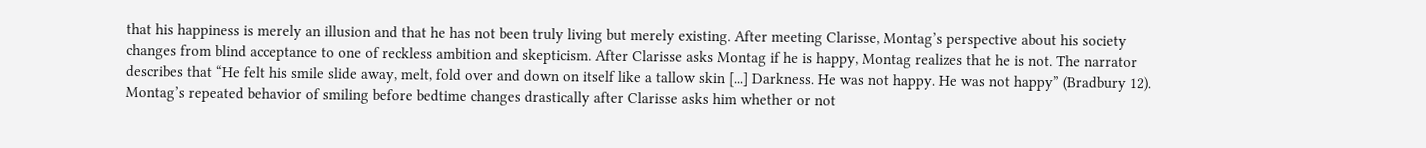that his happiness is merely an illusion and that he has not been truly living but merely existing. After meeting Clarisse, Montag’s perspective about his society changes from blind acceptance to one of reckless ambition and skepticism. After Clarisse asks Montag if he is happy, Montag realizes that he is not. The narrator describes that “He felt his smile slide away, melt, fold over and down on itself like a tallow skin [...] Darkness. He was not happy. He was not happy” (Bradbury 12). Montag’s repeated behavior of smiling before bedtime changes drastically after Clarisse asks him whether or not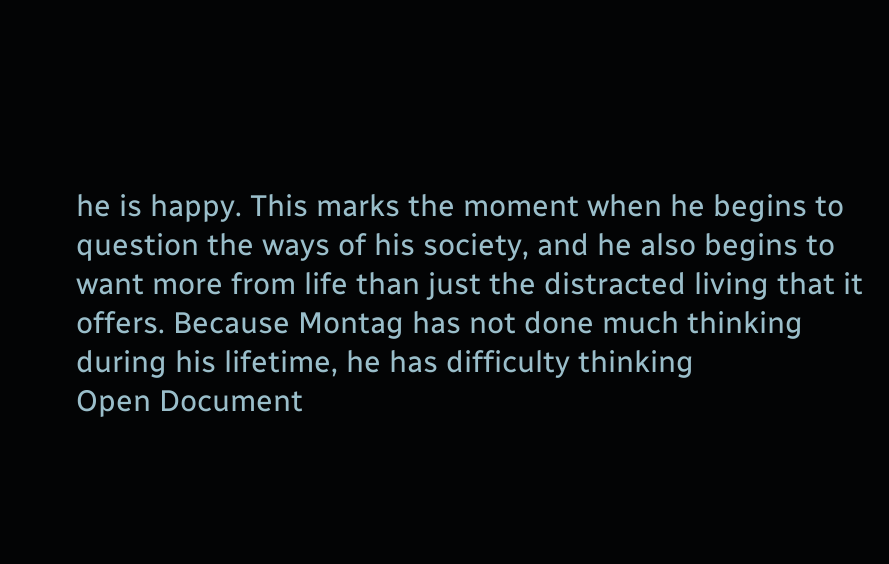he is happy. This marks the moment when he begins to question the ways of his society, and he also begins to want more from life than just the distracted living that it offers. Because Montag has not done much thinking during his lifetime, he has difficulty thinking
Open Document